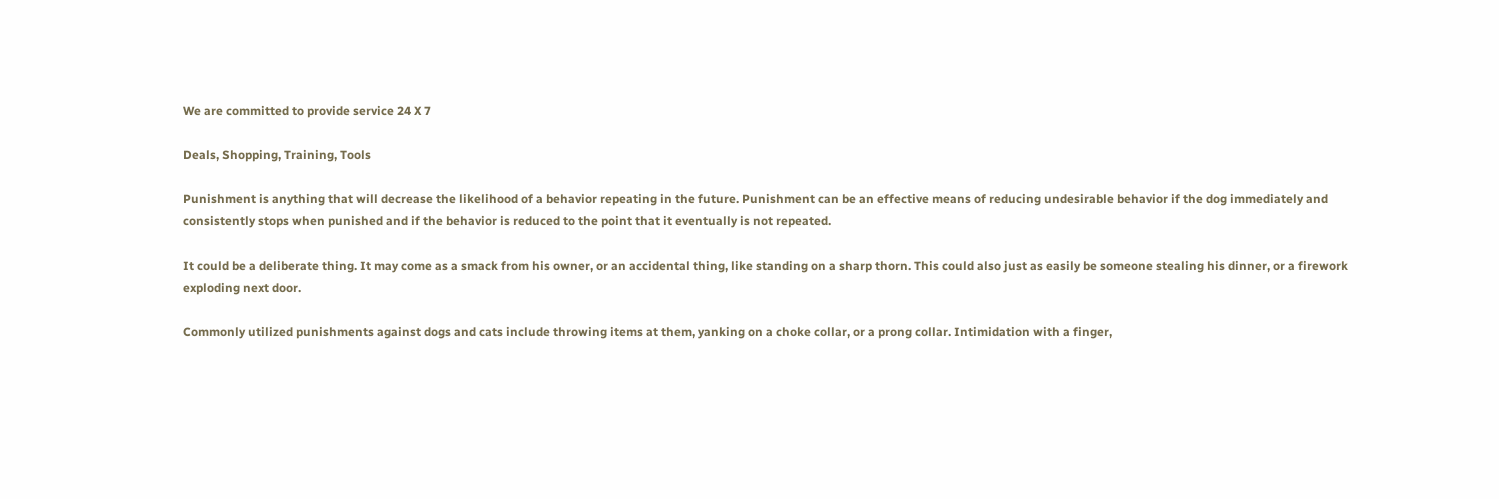We are committed to provide service 24 X 7

Deals, Shopping, Training, Tools

Punishment is anything that will decrease the likelihood of a behavior repeating in the future. Punishment can be an effective means of reducing undesirable behavior if the dog immediately and consistently stops when punished and if the behavior is reduced to the point that it eventually is not repeated.

It could be a deliberate thing. It may come as a smack from his owner, or an accidental thing, like standing on a sharp thorn. This could also just as easily be someone stealing his dinner, or a firework exploding next door.

Commonly utilized punishments against dogs and cats include throwing items at them, yanking on a choke collar, or a prong collar. Intimidation with a finger,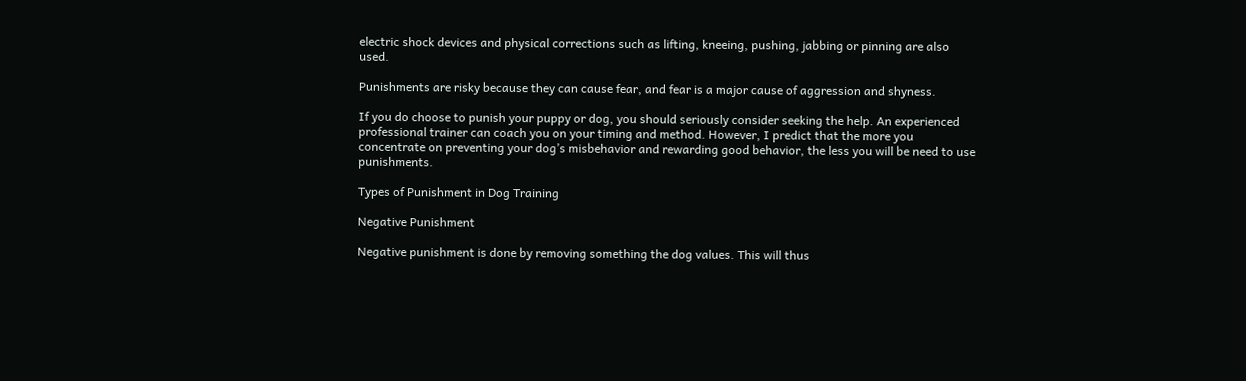electric shock devices and physical corrections such as lifting, kneeing, pushing, jabbing or pinning are also used.

Punishments are risky because they can cause fear, and fear is a major cause of aggression and shyness.

If you do choose to punish your puppy or dog, you should seriously consider seeking the help. An experienced professional trainer can coach you on your timing and method. However, I predict that the more you concentrate on preventing your dog’s misbehavior and rewarding good behavior, the less you will be need to use punishments.

Types of Punishment in Dog Training

Negative Punishment

Negative punishment is done by removing something the dog values. This will thus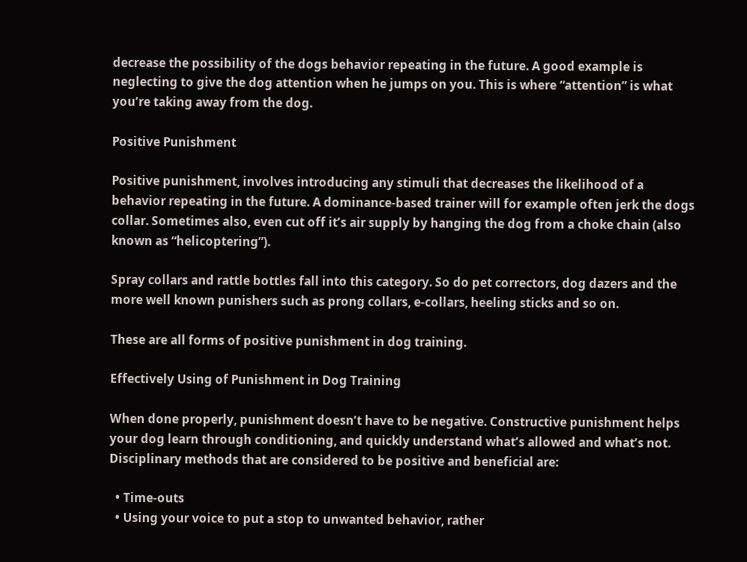decrease the possibility of the dogs behavior repeating in the future. A good example is neglecting to give the dog attention when he jumps on you. This is where “attention” is what you’re taking away from the dog.

Positive Punishment

Positive punishment, involves introducing any stimuli that decreases the likelihood of a behavior repeating in the future. A dominance-based trainer will for example often jerk the dogs collar. Sometimes also, even cut off it’s air supply by hanging the dog from a choke chain (also known as “helicoptering”).

Spray collars and rattle bottles fall into this category. So do pet correctors, dog dazers and the more well known punishers such as prong collars, e-collars, heeling sticks and so on.

These are all forms of positive punishment in dog training.

Effectively Using of Punishment in Dog Training

When done properly, punishment doesn’t have to be negative. Constructive punishment helps your dog learn through conditioning, and quickly understand what’s allowed and what’s not. Disciplinary methods that are considered to be positive and beneficial are:

  • Time-outs
  • Using your voice to put a stop to unwanted behavior, rather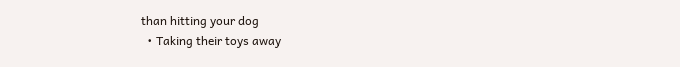than hitting your dog
  • Taking their toys away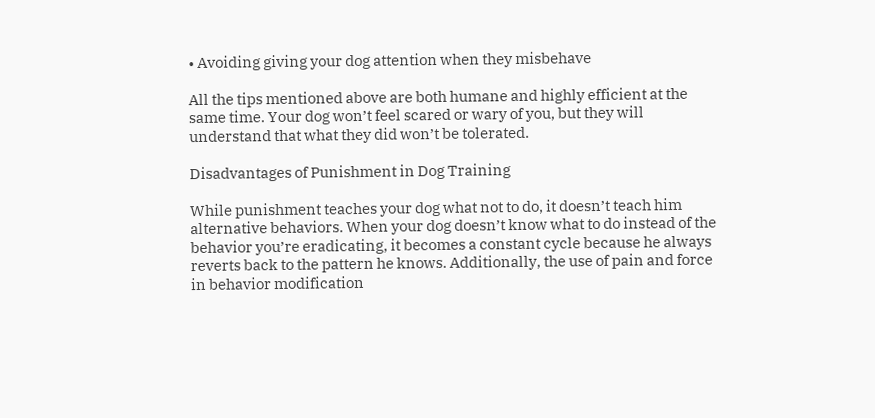• Avoiding giving your dog attention when they misbehave

All the tips mentioned above are both humane and highly efficient at the same time. Your dog won’t feel scared or wary of you, but they will understand that what they did won’t be tolerated.

Disadvantages of Punishment in Dog Training

While punishment teaches your dog what not to do, it doesn’t teach him alternative behaviors. When your dog doesn’t know what to do instead of the behavior you’re eradicating, it becomes a constant cycle because he always reverts back to the pattern he knows. Additionally, the use of pain and force in behavior modification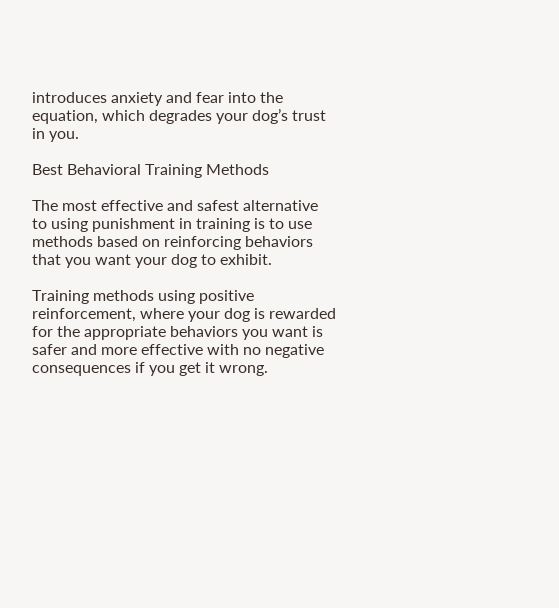introduces anxiety and fear into the equation, which degrades your dog’s trust in you.

Best Behavioral Training Methods

The most effective and safest alternative to using punishment in training is to use methods based on reinforcing behaviors that you want your dog to exhibit.

Training methods using positive reinforcement, where your dog is rewarded for the appropriate behaviors you want is safer and more effective with no negative consequences if you get it wrong.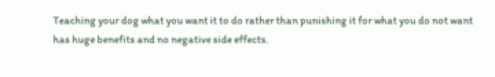Teaching your dog what you want it to do rather than punishing it for what you do not want has huge benefits and no negative side effects.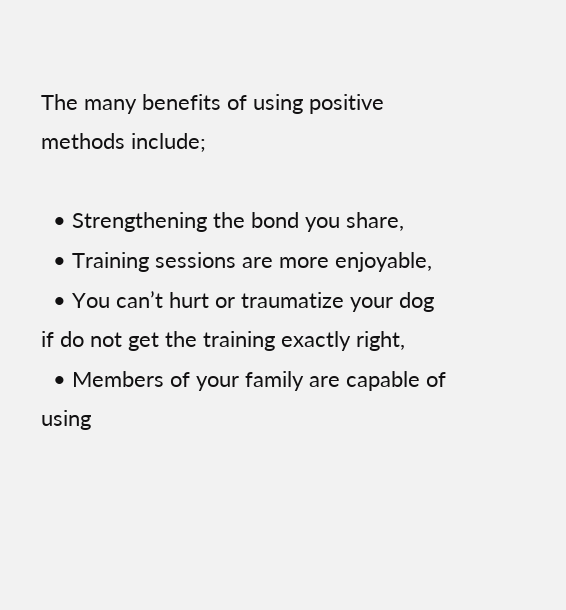The many benefits of using positive methods include;

  • Strengthening the bond you share,
  • Training sessions are more enjoyable,
  • You can’t hurt or traumatize your dog if do not get the training exactly right,
  • Members of your family are capable of using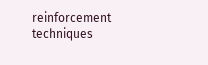reinforcement techniques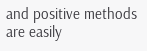and positive methods are easily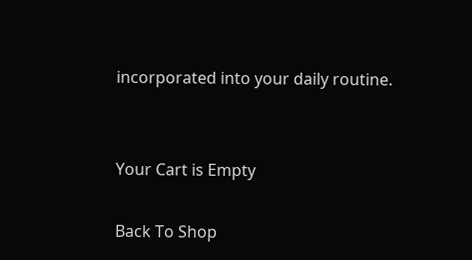incorporated into your daily routine.


Your Cart is Empty

Back To Shop